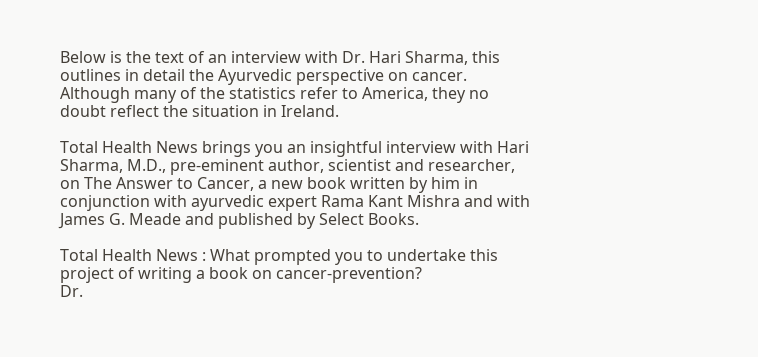Below is the text of an interview with Dr. Hari Sharma, this outlines in detail the Ayurvedic perspective on cancer. Although many of the statistics refer to America, they no doubt reflect the situation in Ireland.

Total Health News brings you an insightful interview with Hari Sharma, M.D., pre-eminent author, scientist and researcher, on The Answer to Cancer, a new book written by him in conjunction with ayurvedic expert Rama Kant Mishra and with James G. Meade and published by Select Books.

Total Health News : What prompted you to undertake this project of writing a book on cancer-prevention?
Dr.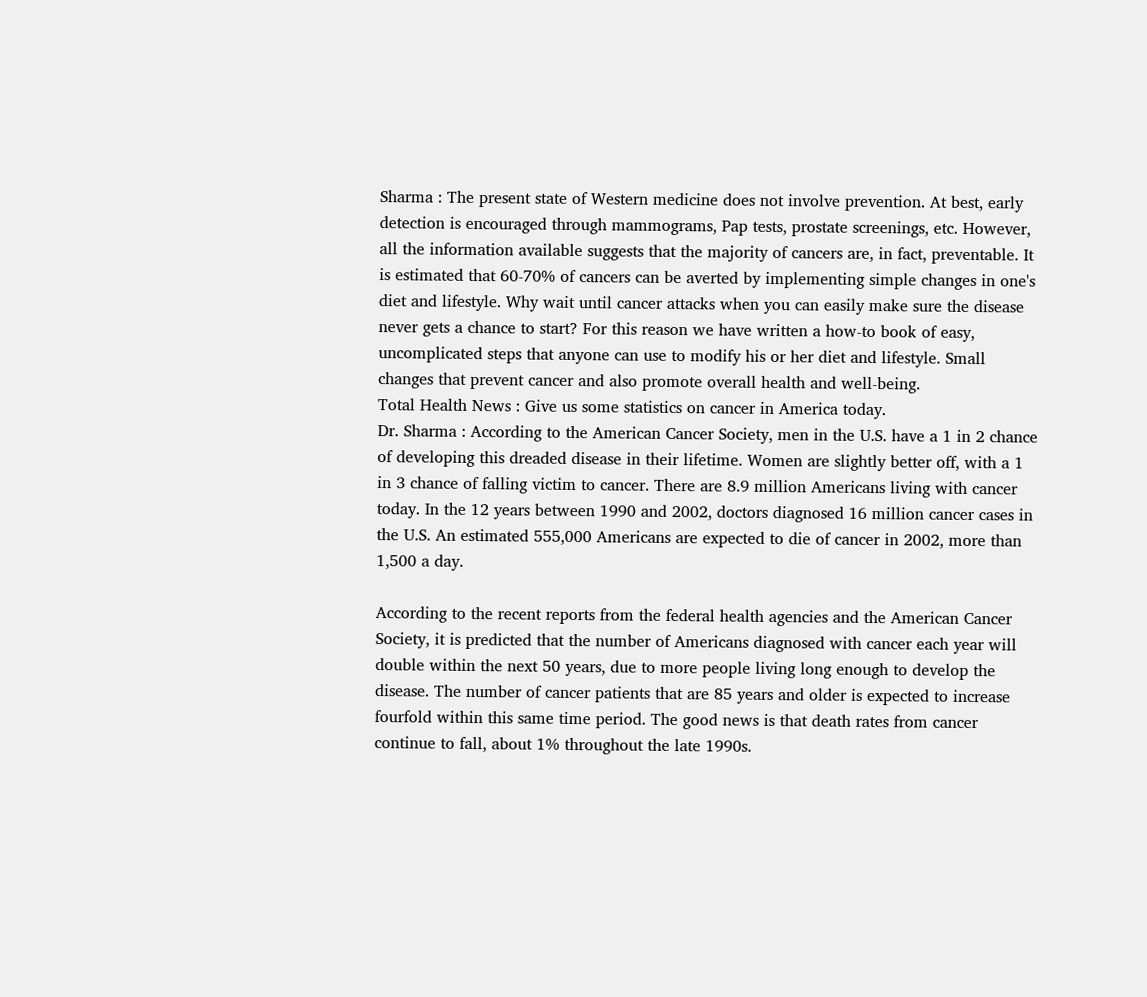Sharma : The present state of Western medicine does not involve prevention. At best, early detection is encouraged through mammograms, Pap tests, prostate screenings, etc. However, all the information available suggests that the majority of cancers are, in fact, preventable. It is estimated that 60-70% of cancers can be averted by implementing simple changes in one's diet and lifestyle. Why wait until cancer attacks when you can easily make sure the disease never gets a chance to start? For this reason we have written a how-to book of easy, uncomplicated steps that anyone can use to modify his or her diet and lifestyle. Small changes that prevent cancer and also promote overall health and well-being.
Total Health News : Give us some statistics on cancer in America today.
Dr. Sharma : According to the American Cancer Society, men in the U.S. have a 1 in 2 chance of developing this dreaded disease in their lifetime. Women are slightly better off, with a 1 in 3 chance of falling victim to cancer. There are 8.9 million Americans living with cancer today. In the 12 years between 1990 and 2002, doctors diagnosed 16 million cancer cases in the U.S. An estimated 555,000 Americans are expected to die of cancer in 2002, more than 1,500 a day.

According to the recent reports from the federal health agencies and the American Cancer Society, it is predicted that the number of Americans diagnosed with cancer each year will double within the next 50 years, due to more people living long enough to develop the disease. The number of cancer patients that are 85 years and older is expected to increase fourfold within this same time period. The good news is that death rates from cancer continue to fall, about 1% throughout the late 1990s.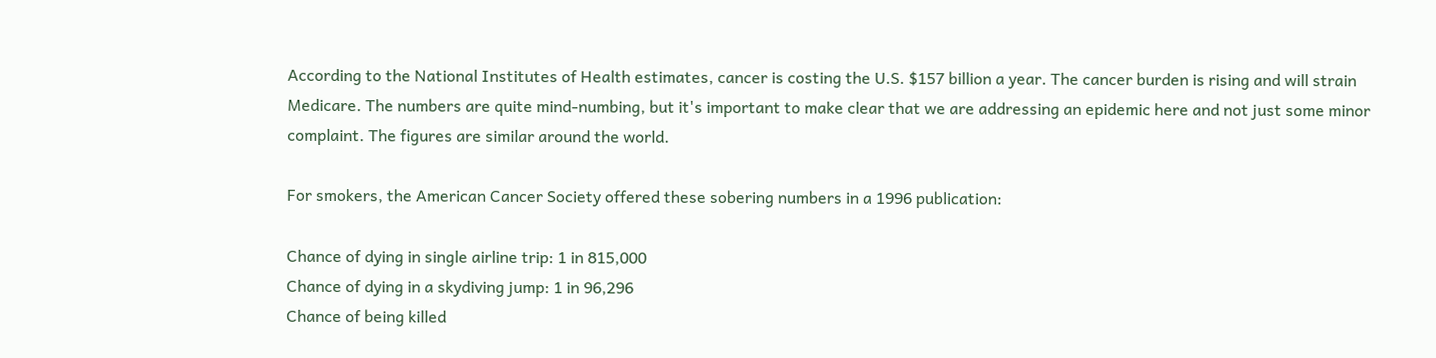According to the National Institutes of Health estimates, cancer is costing the U.S. $157 billion a year. The cancer burden is rising and will strain Medicare. The numbers are quite mind-numbing, but it's important to make clear that we are addressing an epidemic here and not just some minor complaint. The figures are similar around the world.

For smokers, the American Cancer Society offered these sobering numbers in a 1996 publication:

Chance of dying in single airline trip: 1 in 815,000
Chance of dying in a skydiving jump: 1 in 96,296
Chance of being killed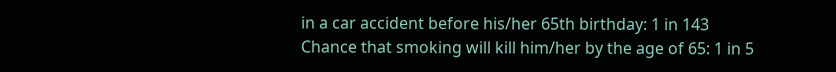in a car accident before his/her 65th birthday: 1 in 143
Chance that smoking will kill him/her by the age of 65: 1 in 5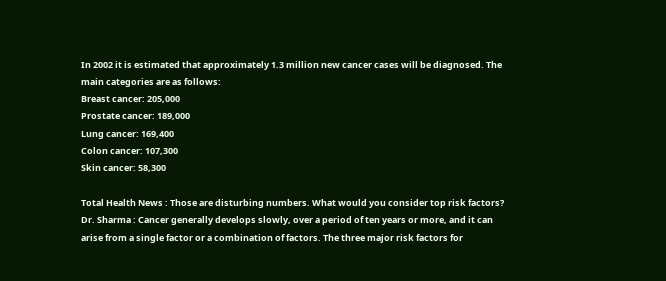In 2002 it is estimated that approximately 1.3 million new cancer cases will be diagnosed. The main categories are as follows:
Breast cancer: 205,000
Prostate cancer: 189,000
Lung cancer: 169,400
Colon cancer: 107,300
Skin cancer: 58,300

Total Health News : Those are disturbing numbers. What would you consider top risk factors?
Dr. Sharma : Cancer generally develops slowly, over a period of ten years or more, and it can arise from a single factor or a combination of factors. The three major risk factors for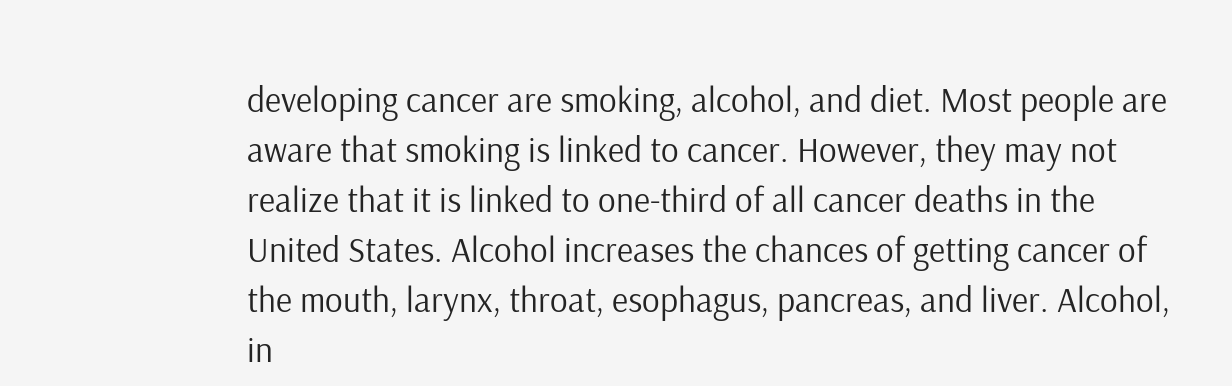developing cancer are smoking, alcohol, and diet. Most people are aware that smoking is linked to cancer. However, they may not realize that it is linked to one-third of all cancer deaths in the United States. Alcohol increases the chances of getting cancer of the mouth, larynx, throat, esophagus, pancreas, and liver. Alcohol, in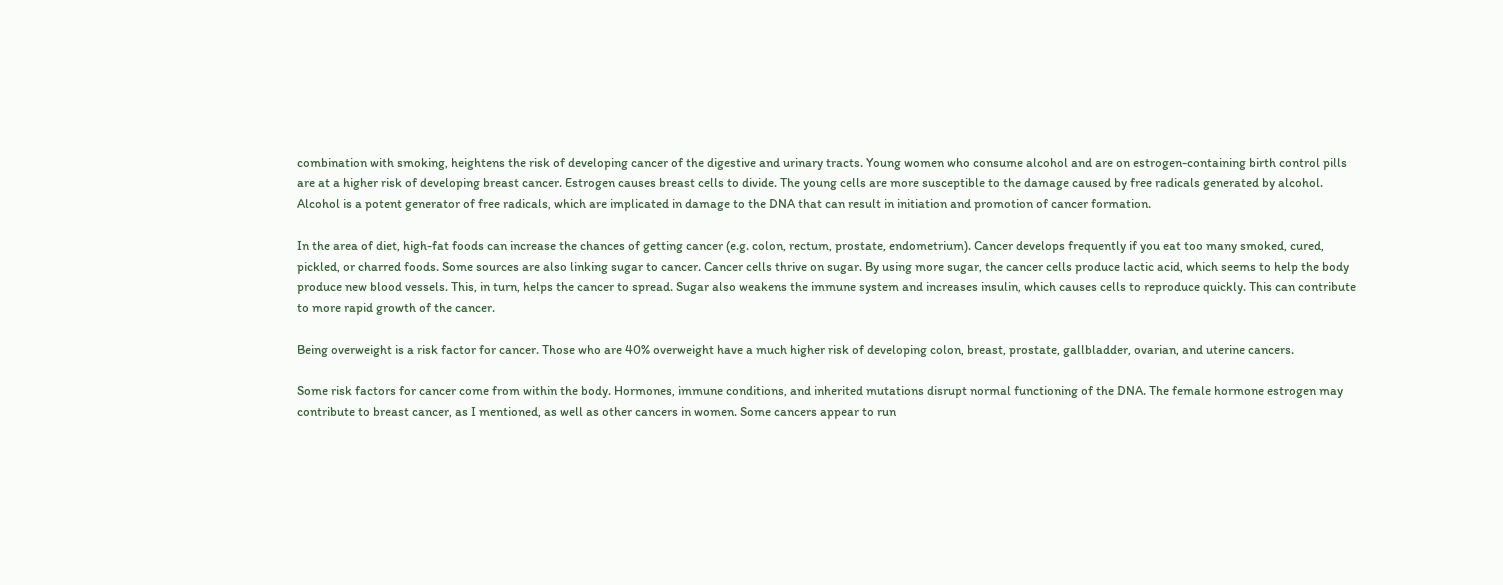combination with smoking, heightens the risk of developing cancer of the digestive and urinary tracts. Young women who consume alcohol and are on estrogen-containing birth control pills are at a higher risk of developing breast cancer. Estrogen causes breast cells to divide. The young cells are more susceptible to the damage caused by free radicals generated by alcohol. Alcohol is a potent generator of free radicals, which are implicated in damage to the DNA that can result in initiation and promotion of cancer formation.

In the area of diet, high-fat foods can increase the chances of getting cancer (e.g. colon, rectum, prostate, endometrium). Cancer develops frequently if you eat too many smoked, cured, pickled, or charred foods. Some sources are also linking sugar to cancer. Cancer cells thrive on sugar. By using more sugar, the cancer cells produce lactic acid, which seems to help the body produce new blood vessels. This, in turn, helps the cancer to spread. Sugar also weakens the immune system and increases insulin, which causes cells to reproduce quickly. This can contribute to more rapid growth of the cancer.

Being overweight is a risk factor for cancer. Those who are 40% overweight have a much higher risk of developing colon, breast, prostate, gallbladder, ovarian, and uterine cancers.

Some risk factors for cancer come from within the body. Hormones, immune conditions, and inherited mutations disrupt normal functioning of the DNA. The female hormone estrogen may contribute to breast cancer, as I mentioned, as well as other cancers in women. Some cancers appear to run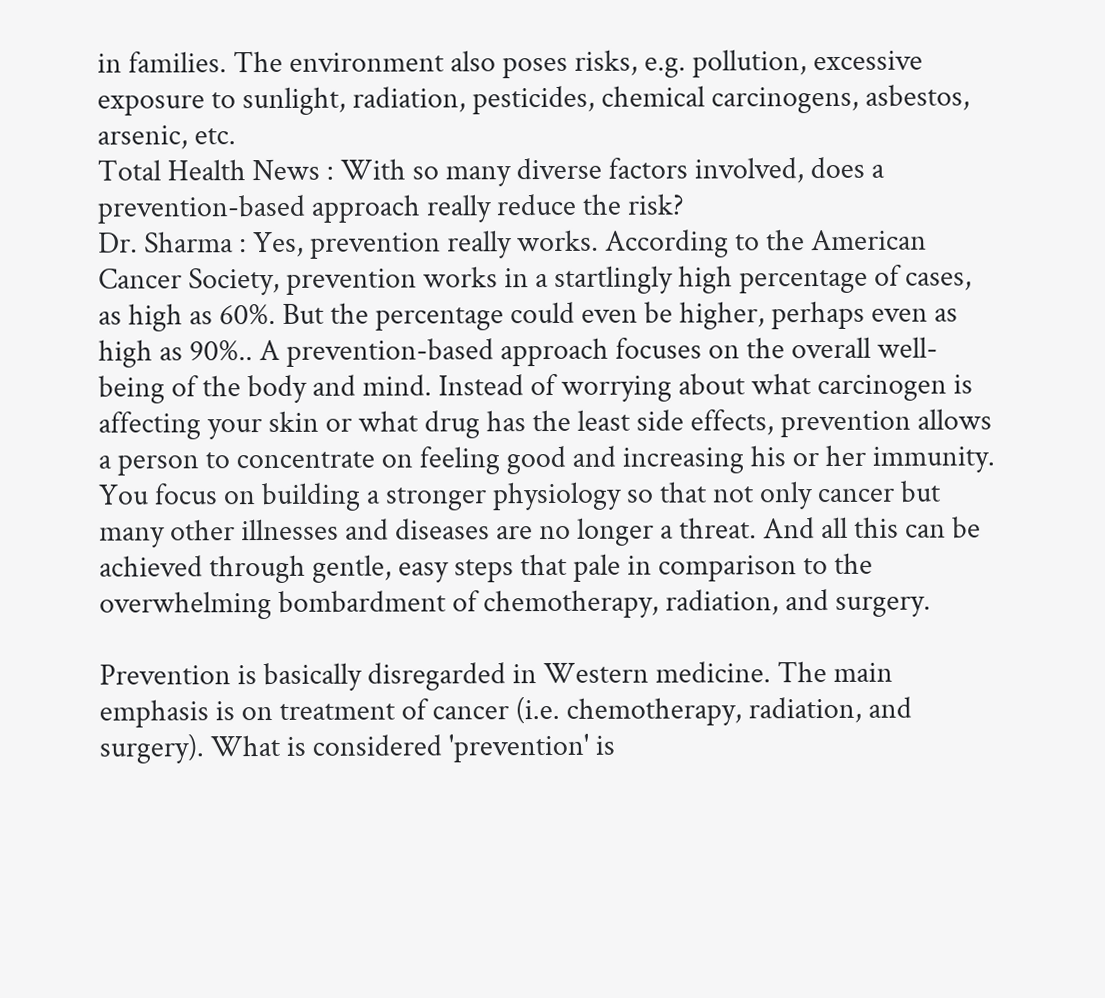in families. The environment also poses risks, e.g. pollution, excessive exposure to sunlight, radiation, pesticides, chemical carcinogens, asbestos, arsenic, etc.
Total Health News : With so many diverse factors involved, does a prevention-based approach really reduce the risk?
Dr. Sharma : Yes, prevention really works. According to the American Cancer Society, prevention works in a startlingly high percentage of cases, as high as 60%. But the percentage could even be higher, perhaps even as high as 90%.. A prevention-based approach focuses on the overall well-being of the body and mind. Instead of worrying about what carcinogen is affecting your skin or what drug has the least side effects, prevention allows a person to concentrate on feeling good and increasing his or her immunity. You focus on building a stronger physiology so that not only cancer but many other illnesses and diseases are no longer a threat. And all this can be achieved through gentle, easy steps that pale in comparison to the overwhelming bombardment of chemotherapy, radiation, and surgery.

Prevention is basically disregarded in Western medicine. The main emphasis is on treatment of cancer (i.e. chemotherapy, radiation, and surgery). What is considered 'prevention' is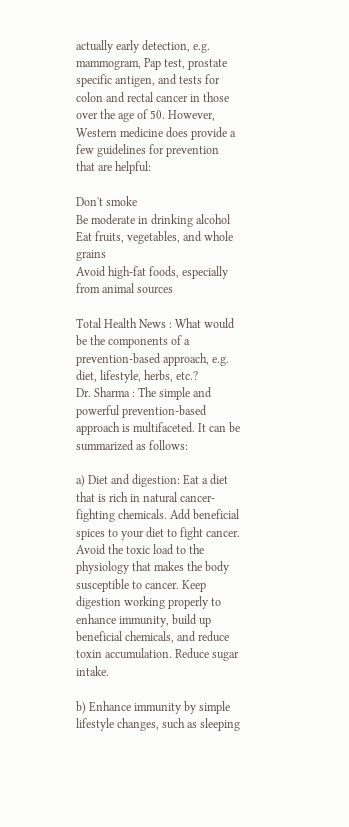actually early detection, e.g. mammogram, Pap test, prostate specific antigen, and tests for colon and rectal cancer in those over the age of 50. However, Western medicine does provide a few guidelines for prevention that are helpful:

Don't smoke
Be moderate in drinking alcohol
Eat fruits, vegetables, and whole grains
Avoid high-fat foods, especially from animal sources

Total Health News : What would be the components of a prevention-based approach, e.g. diet, lifestyle, herbs, etc.?
Dr. Sharma : The simple and powerful prevention-based approach is multifaceted. It can be summarized as follows:

a) Diet and digestion: Eat a diet that is rich in natural cancer-fighting chemicals. Add beneficial spices to your diet to fight cancer. Avoid the toxic load to the physiology that makes the body susceptible to cancer. Keep digestion working properly to enhance immunity, build up beneficial chemicals, and reduce toxin accumulation. Reduce sugar intake.

b) Enhance immunity by simple lifestyle changes, such as sleeping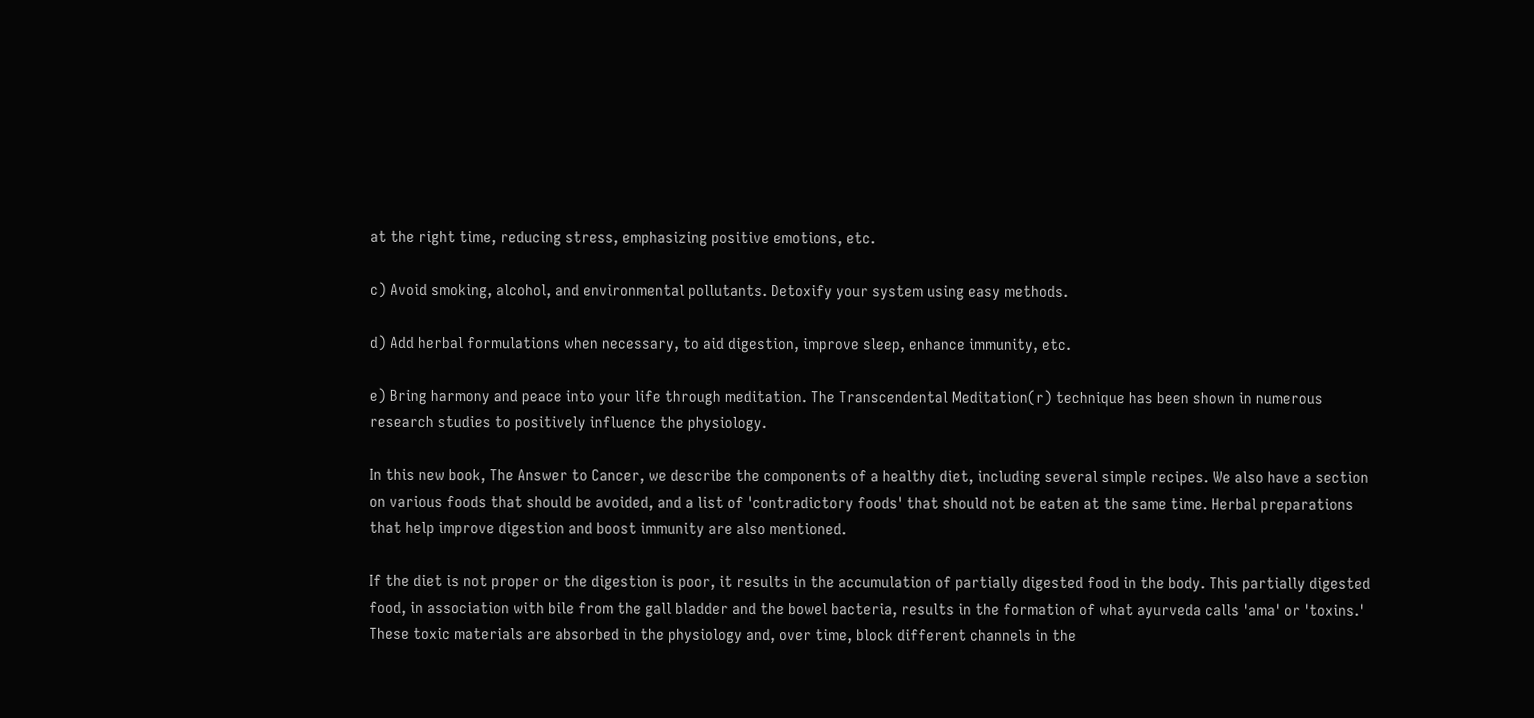at the right time, reducing stress, emphasizing positive emotions, etc.

c) Avoid smoking, alcohol, and environmental pollutants. Detoxify your system using easy methods.

d) Add herbal formulations when necessary, to aid digestion, improve sleep, enhance immunity, etc.

e) Bring harmony and peace into your life through meditation. The Transcendental Meditation(r) technique has been shown in numerous research studies to positively influence the physiology.

In this new book, The Answer to Cancer, we describe the components of a healthy diet, including several simple recipes. We also have a section on various foods that should be avoided, and a list of 'contradictory foods' that should not be eaten at the same time. Herbal preparations that help improve digestion and boost immunity are also mentioned.

If the diet is not proper or the digestion is poor, it results in the accumulation of partially digested food in the body. This partially digested food, in association with bile from the gall bladder and the bowel bacteria, results in the formation of what ayurveda calls 'ama' or 'toxins.' These toxic materials are absorbed in the physiology and, over time, block different channels in the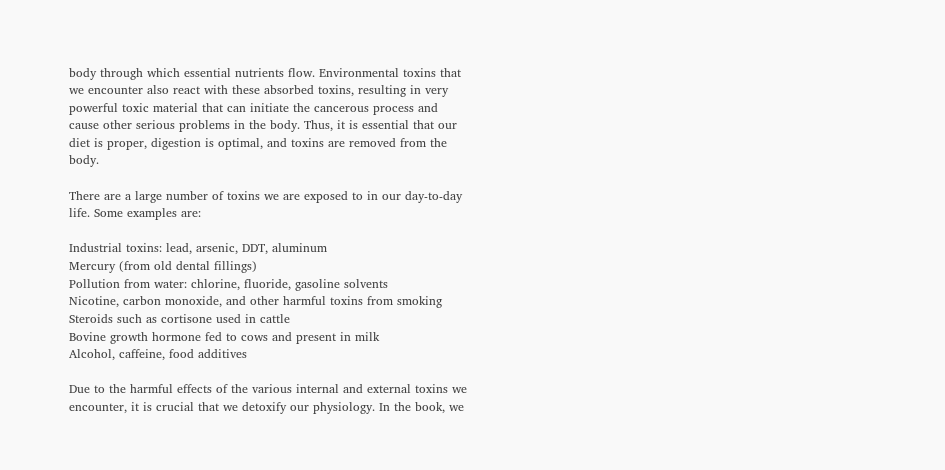body through which essential nutrients flow. Environmental toxins that we encounter also react with these absorbed toxins, resulting in very powerful toxic material that can initiate the cancerous process and cause other serious problems in the body. Thus, it is essential that our diet is proper, digestion is optimal, and toxins are removed from the body.

There are a large number of toxins we are exposed to in our day-to-day life. Some examples are:

Industrial toxins: lead, arsenic, DDT, aluminum
Mercury (from old dental fillings)
Pollution from water: chlorine, fluoride, gasoline solvents
Nicotine, carbon monoxide, and other harmful toxins from smoking
Steroids such as cortisone used in cattle
Bovine growth hormone fed to cows and present in milk
Alcohol, caffeine, food additives

Due to the harmful effects of the various internal and external toxins we encounter, it is crucial that we detoxify our physiology. In the book, we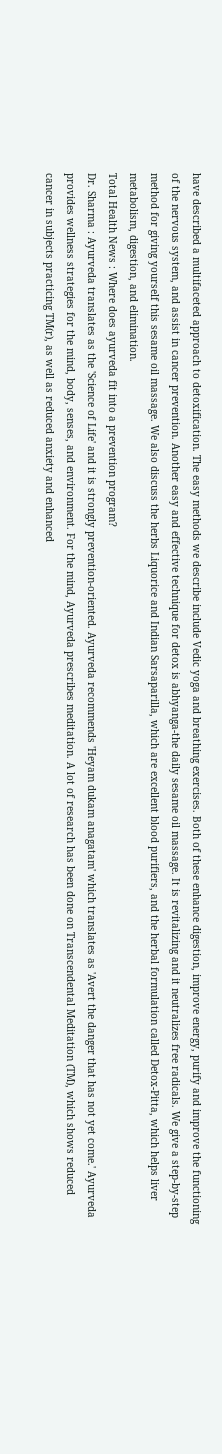have described a multifaceted approach to detoxification. The easy methods we describe include Vedic yoga and breathing exercises. Both of these enhance digestion, improve energy, purify and improve the functioning of the nervous system, and assist in cancer prevention. Another easy and effective technique for detox is abhyanga-the daily sesame oil massage. It is revitalizing and it neutralizes free radicals. We give a step-by-step method for giving yourself this sesame oil massage. We also discuss the herbs Liquorice and Indian Sarsaparilla, which are excellent blood purifiers, and the herbal formulation called Detox-Pitta, which helps liver metabolism, digestion, and elimination.
Total Health News : Where does ayurveda fit into a prevention program?
Dr. Sharma : Ayurveda translates as the 'Science of Life' and it is strongly prevention-oriented. Ayurveda recommends 'Heyam dukam anagatam' which translates as 'Avert the danger that has not yet come.' Ayurveda provides wellness strategies for the mind, body, senses, and environment. For the mind, Ayurveda prescribes meditation. A lot of research has been done on Transcendental Meditation (TM), which shows reduced cancer in subjects practicing TM(r), as well as reduced anxiety and enhanced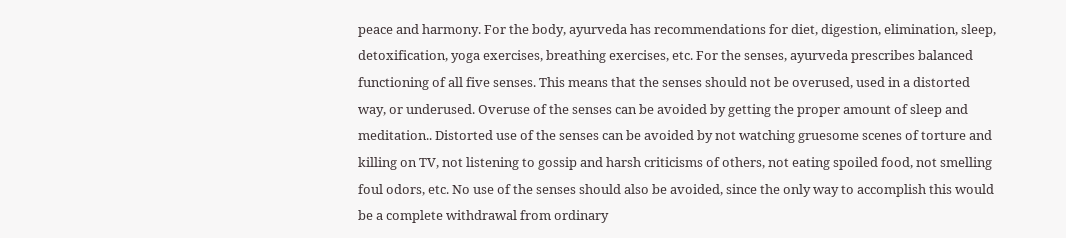peace and harmony. For the body, ayurveda has recommendations for diet, digestion, elimination, sleep, detoxification, yoga exercises, breathing exercises, etc. For the senses, ayurveda prescribes balanced functioning of all five senses. This means that the senses should not be overused, used in a distorted way, or underused. Overuse of the senses can be avoided by getting the proper amount of sleep and meditation.. Distorted use of the senses can be avoided by not watching gruesome scenes of torture and killing on TV, not listening to gossip and harsh criticisms of others, not eating spoiled food, not smelling foul odors, etc. No use of the senses should also be avoided, since the only way to accomplish this would be a complete withdrawal from ordinary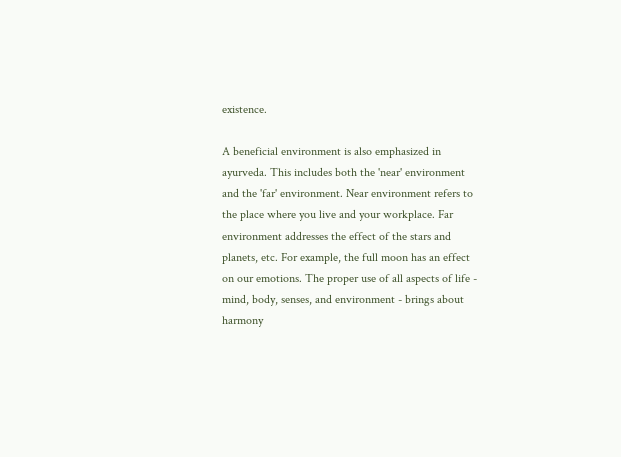existence.

A beneficial environment is also emphasized in ayurveda. This includes both the 'near' environment and the 'far' environment. Near environment refers to the place where you live and your workplace. Far environment addresses the effect of the stars and planets, etc. For example, the full moon has an effect on our emotions. The proper use of all aspects of life - mind, body, senses, and environment - brings about harmony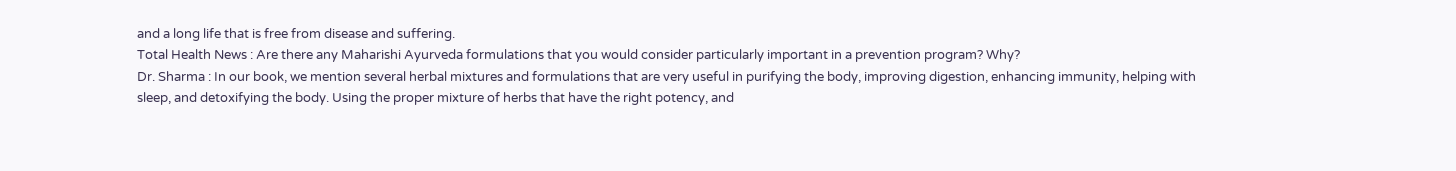and a long life that is free from disease and suffering.
Total Health News : Are there any Maharishi Ayurveda formulations that you would consider particularly important in a prevention program? Why?
Dr. Sharma : In our book, we mention several herbal mixtures and formulations that are very useful in purifying the body, improving digestion, enhancing immunity, helping with sleep, and detoxifying the body. Using the proper mixture of herbs that have the right potency, and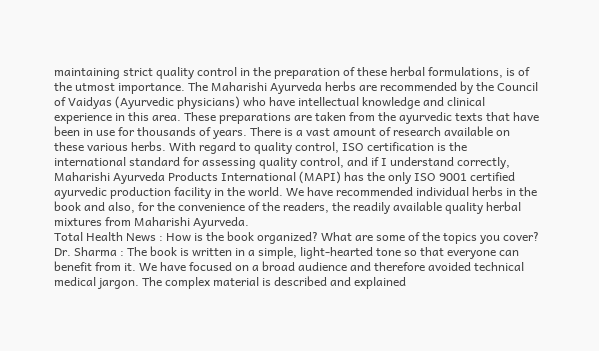maintaining strict quality control in the preparation of these herbal formulations, is of the utmost importance. The Maharishi Ayurveda herbs are recommended by the Council of Vaidyas (Ayurvedic physicians) who have intellectual knowledge and clinical experience in this area. These preparations are taken from the ayurvedic texts that have been in use for thousands of years. There is a vast amount of research available on these various herbs. With regard to quality control, ISO certification is the international standard for assessing quality control, and if I understand correctly, Maharishi Ayurveda Products International (MAPI) has the only ISO 9001 certified ayurvedic production facility in the world. We have recommended individual herbs in the book and also, for the convenience of the readers, the readily available quality herbal mixtures from Maharishi Ayurveda.
Total Health News : How is the book organized? What are some of the topics you cover?
Dr. Sharma : The book is written in a simple, light-hearted tone so that everyone can benefit from it. We have focused on a broad audience and therefore avoided technical medical jargon. The complex material is described and explained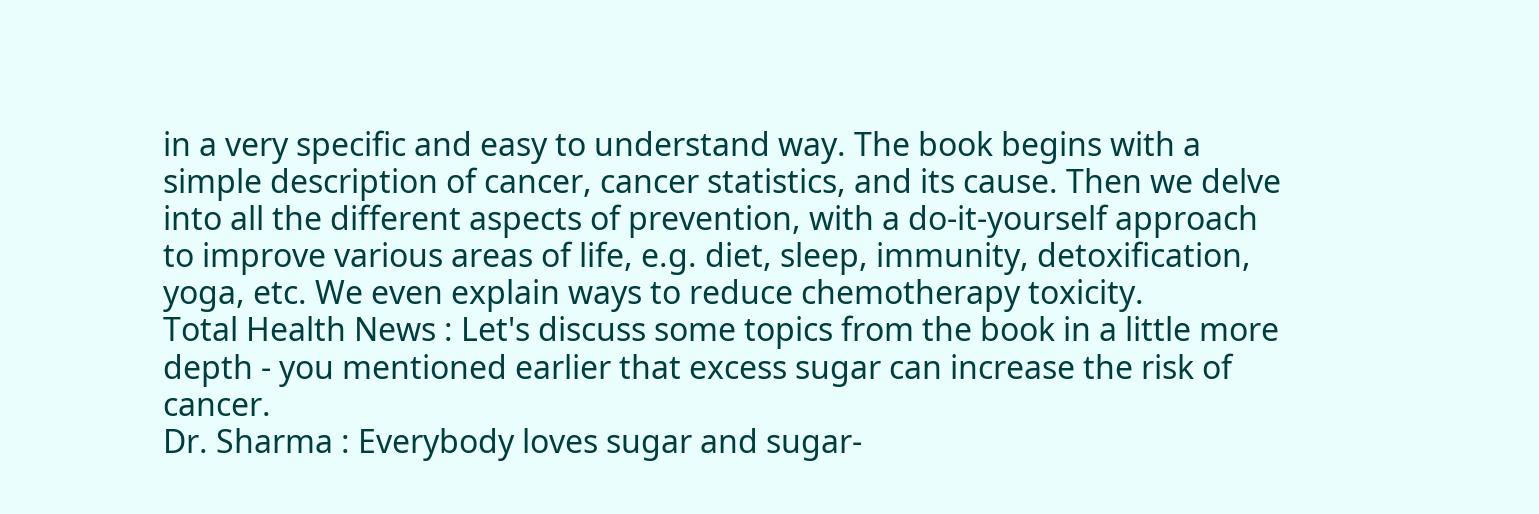in a very specific and easy to understand way. The book begins with a simple description of cancer, cancer statistics, and its cause. Then we delve into all the different aspects of prevention, with a do-it-yourself approach to improve various areas of life, e.g. diet, sleep, immunity, detoxification, yoga, etc. We even explain ways to reduce chemotherapy toxicity.
Total Health News : Let's discuss some topics from the book in a little more depth - you mentioned earlier that excess sugar can increase the risk of cancer.
Dr. Sharma : Everybody loves sugar and sugar-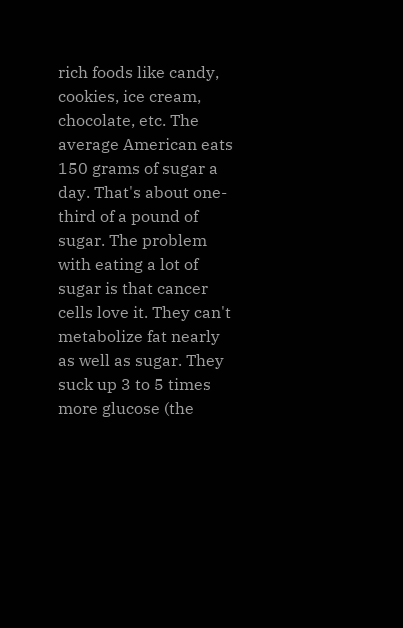rich foods like candy, cookies, ice cream, chocolate, etc. The average American eats 150 grams of sugar a day. That's about one-third of a pound of sugar. The problem with eating a lot of sugar is that cancer cells love it. They can't metabolize fat nearly as well as sugar. They suck up 3 to 5 times more glucose (the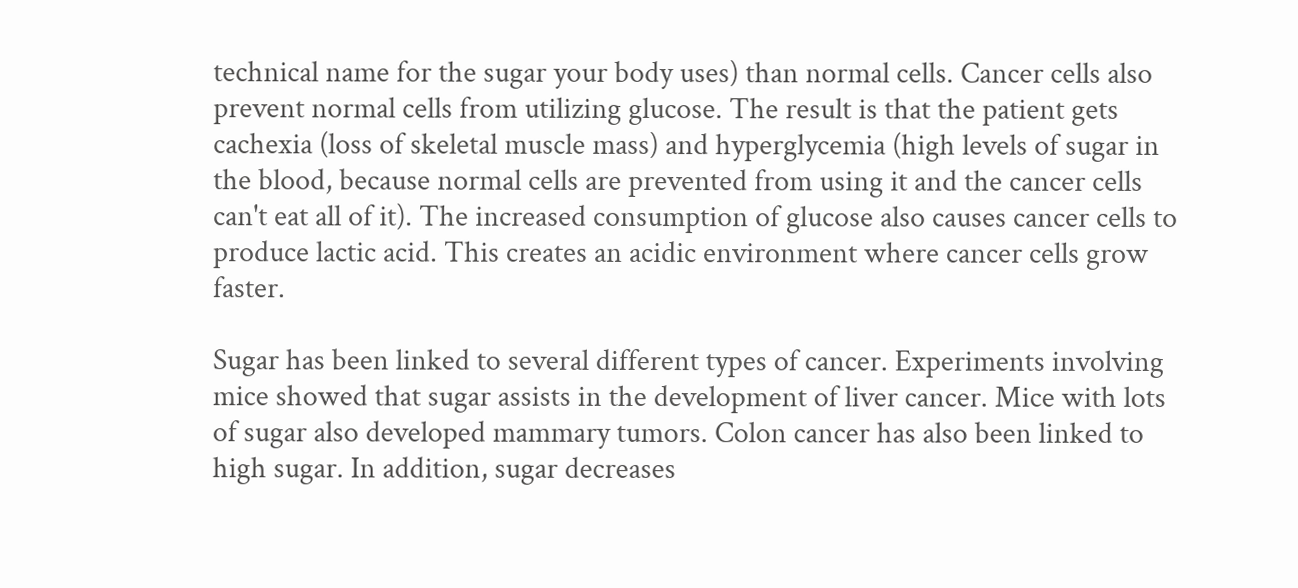technical name for the sugar your body uses) than normal cells. Cancer cells also prevent normal cells from utilizing glucose. The result is that the patient gets cachexia (loss of skeletal muscle mass) and hyperglycemia (high levels of sugar in the blood, because normal cells are prevented from using it and the cancer cells can't eat all of it). The increased consumption of glucose also causes cancer cells to produce lactic acid. This creates an acidic environment where cancer cells grow faster.

Sugar has been linked to several different types of cancer. Experiments involving mice showed that sugar assists in the development of liver cancer. Mice with lots of sugar also developed mammary tumors. Colon cancer has also been linked to high sugar. In addition, sugar decreases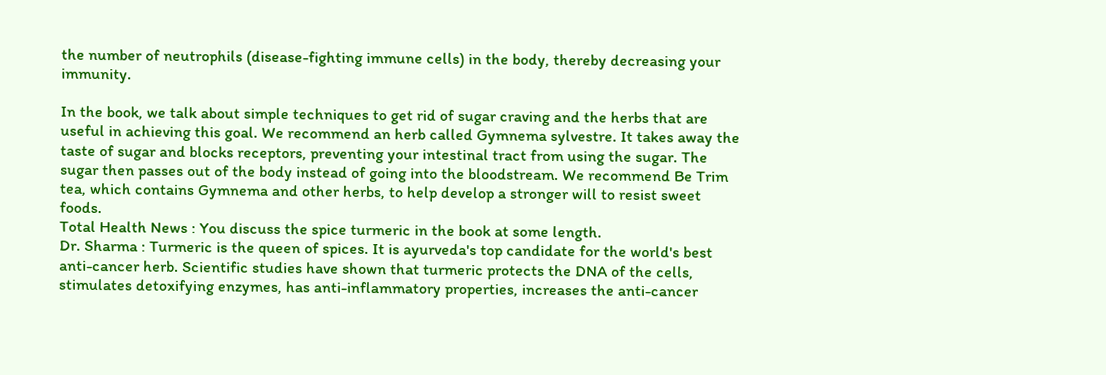the number of neutrophils (disease-fighting immune cells) in the body, thereby decreasing your immunity.

In the book, we talk about simple techniques to get rid of sugar craving and the herbs that are useful in achieving this goal. We recommend an herb called Gymnema sylvestre. It takes away the taste of sugar and blocks receptors, preventing your intestinal tract from using the sugar. The sugar then passes out of the body instead of going into the bloodstream. We recommend Be Trim tea, which contains Gymnema and other herbs, to help develop a stronger will to resist sweet foods.
Total Health News : You discuss the spice turmeric in the book at some length.
Dr. Sharma : Turmeric is the queen of spices. It is ayurveda's top candidate for the world's best anti-cancer herb. Scientific studies have shown that turmeric protects the DNA of the cells, stimulates detoxifying enzymes, has anti-inflammatory properties, increases the anti-cancer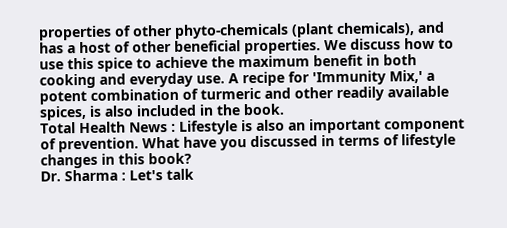properties of other phyto-chemicals (plant chemicals), and has a host of other beneficial properties. We discuss how to use this spice to achieve the maximum benefit in both cooking and everyday use. A recipe for 'Immunity Mix,' a potent combination of turmeric and other readily available spices, is also included in the book.
Total Health News : Lifestyle is also an important component of prevention. What have you discussed in terms of lifestyle changes in this book?
Dr. Sharma : Let's talk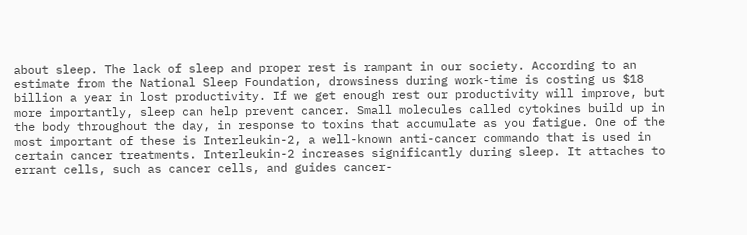about sleep. The lack of sleep and proper rest is rampant in our society. According to an estimate from the National Sleep Foundation, drowsiness during work-time is costing us $18 billion a year in lost productivity. If we get enough rest our productivity will improve, but more importantly, sleep can help prevent cancer. Small molecules called cytokines build up in the body throughout the day, in response to toxins that accumulate as you fatigue. One of the most important of these is Interleukin-2, a well-known anti-cancer commando that is used in certain cancer treatments. Interleukin-2 increases significantly during sleep. It attaches to errant cells, such as cancer cells, and guides cancer-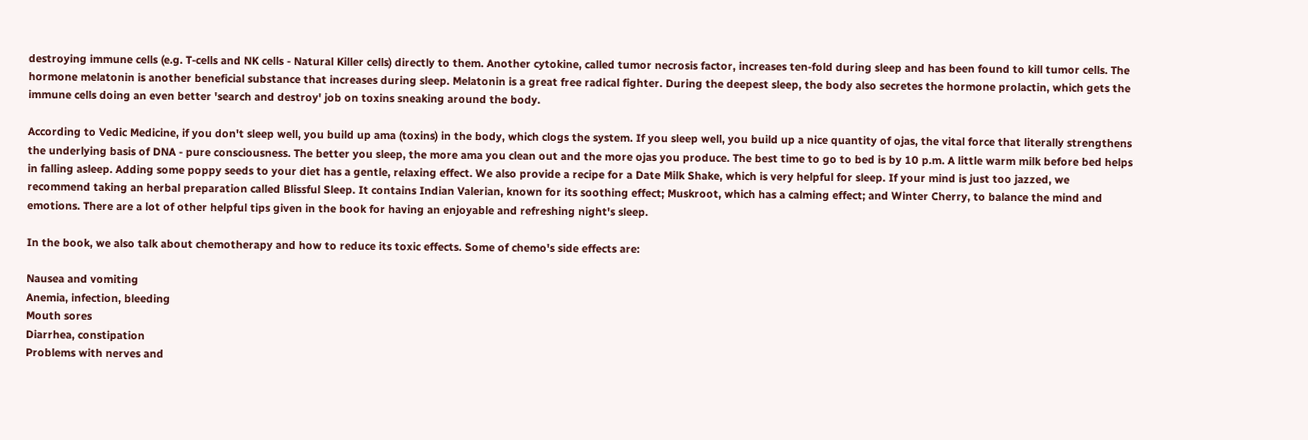destroying immune cells (e.g. T-cells and NK cells - Natural Killer cells) directly to them. Another cytokine, called tumor necrosis factor, increases ten-fold during sleep and has been found to kill tumor cells. The hormone melatonin is another beneficial substance that increases during sleep. Melatonin is a great free radical fighter. During the deepest sleep, the body also secretes the hormone prolactin, which gets the immune cells doing an even better 'search and destroy' job on toxins sneaking around the body.

According to Vedic Medicine, if you don't sleep well, you build up ama (toxins) in the body, which clogs the system. If you sleep well, you build up a nice quantity of ojas, the vital force that literally strengthens the underlying basis of DNA - pure consciousness. The better you sleep, the more ama you clean out and the more ojas you produce. The best time to go to bed is by 10 p.m. A little warm milk before bed helps in falling asleep. Adding some poppy seeds to your diet has a gentle, relaxing effect. We also provide a recipe for a Date Milk Shake, which is very helpful for sleep. If your mind is just too jazzed, we recommend taking an herbal preparation called Blissful Sleep. It contains Indian Valerian, known for its soothing effect; Muskroot, which has a calming effect; and Winter Cherry, to balance the mind and emotions. There are a lot of other helpful tips given in the book for having an enjoyable and refreshing night's sleep.

In the book, we also talk about chemotherapy and how to reduce its toxic effects. Some of chemo's side effects are:

Nausea and vomiting
Anemia, infection, bleeding
Mouth sores
Diarrhea, constipation
Problems with nerves and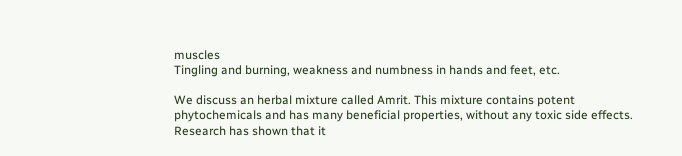muscles
Tingling and burning, weakness and numbness in hands and feet, etc.

We discuss an herbal mixture called Amrit. This mixture contains potent phytochemicals and has many beneficial properties, without any toxic side effects. Research has shown that it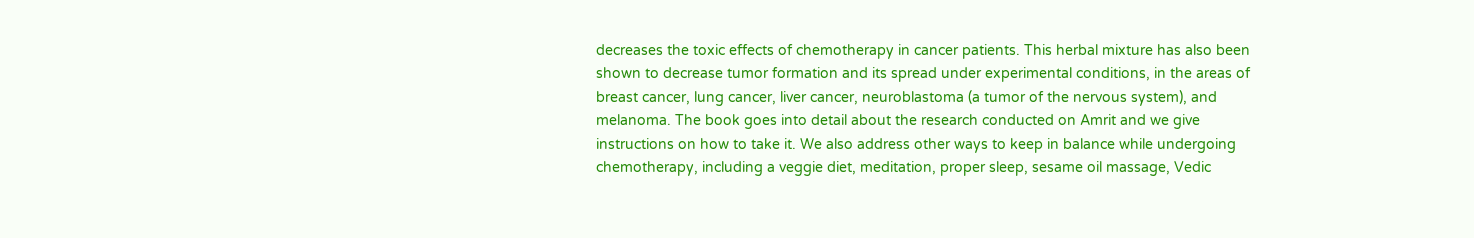decreases the toxic effects of chemotherapy in cancer patients. This herbal mixture has also been shown to decrease tumor formation and its spread under experimental conditions, in the areas of breast cancer, lung cancer, liver cancer, neuroblastoma (a tumor of the nervous system), and melanoma. The book goes into detail about the research conducted on Amrit and we give instructions on how to take it. We also address other ways to keep in balance while undergoing chemotherapy, including a veggie diet, meditation, proper sleep, sesame oil massage, Vedic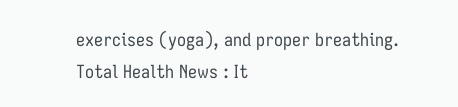exercises (yoga), and proper breathing.
Total Health News : It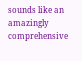sounds like an amazingly comprehensive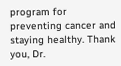program for preventing cancer and staying healthy. Thank you, Dr.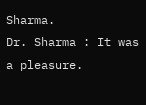Sharma.
Dr. Sharma : It was a pleasure.